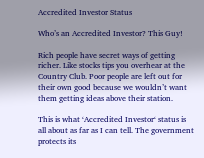Accredited Investor Status

Who’s an Accredited Investor? This Guy!

Rich people have secret ways of getting richer. Like stocks tips you overhear at the Country Club. Poor people are left out for their own good because we wouldn’t want them getting ideas above their station.

This is what ‘Accredited Investor‘ status is all about as far as I can tell. The government protects its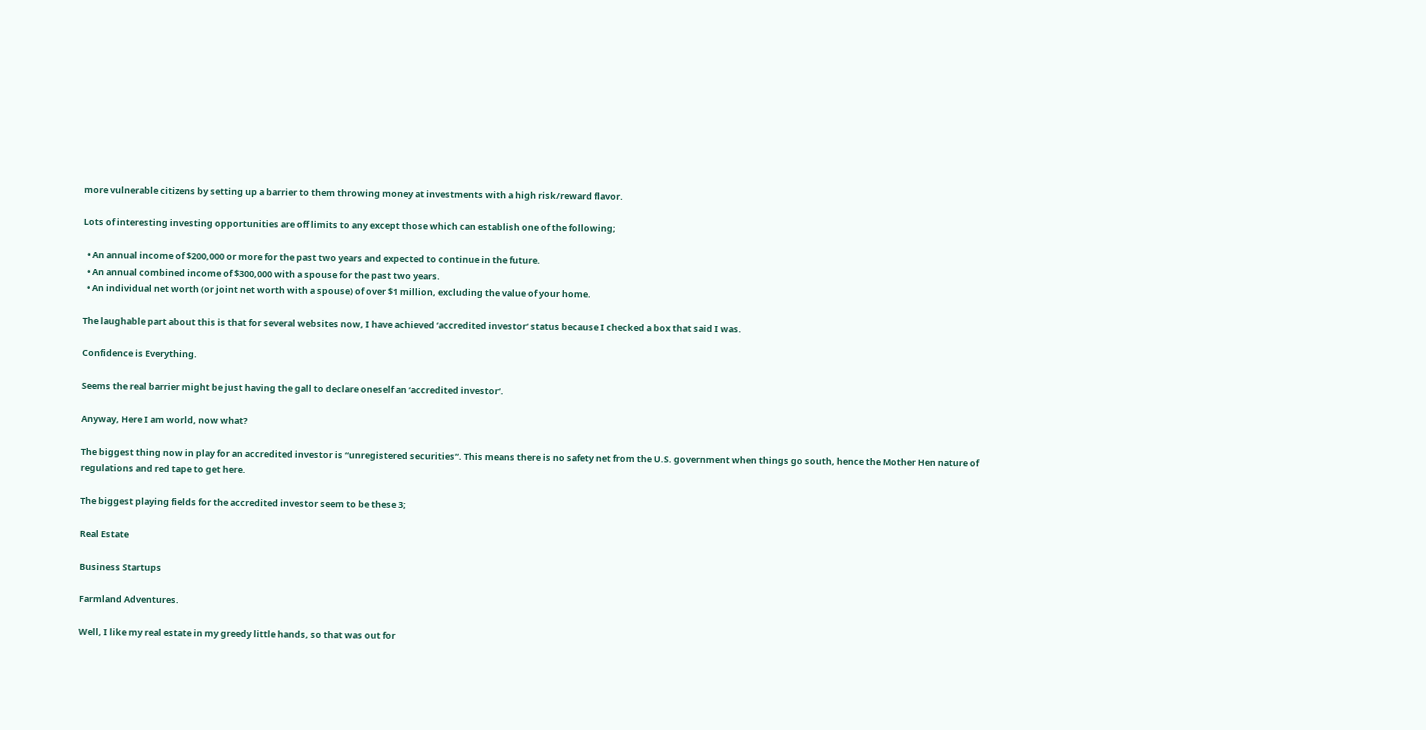more vulnerable citizens by setting up a barrier to them throwing money at investments with a high risk/reward flavor.

Lots of interesting investing opportunities are off limits to any except those which can establish one of the following;

  • An annual income of $200,000 or more for the past two years and expected to continue in the future.
  • An annual combined income of $300,000 with a spouse for the past two years.
  • An individual net worth (or joint net worth with a spouse) of over $1 million, excluding the value of your home.

The laughable part about this is that for several websites now, I have achieved ‘accredited investor‘ status because I checked a box that said I was.

Confidence is Everything.

Seems the real barrier might be just having the gall to declare oneself an ‘accredited investor‘.

Anyway, Here I am world, now what?

The biggest thing now in play for an accredited investor is “unregistered securities“. This means there is no safety net from the U.S. government when things go south, hence the Mother Hen nature of regulations and red tape to get here.

The biggest playing fields for the accredited investor seem to be these 3;

Real Estate

Business Startups

Farmland Adventures.

Well, I like my real estate in my greedy little hands, so that was out for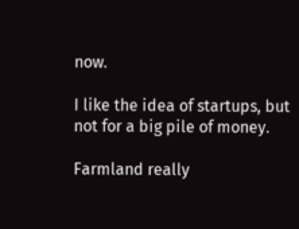now.

I like the idea of startups, but not for a big pile of money.

Farmland really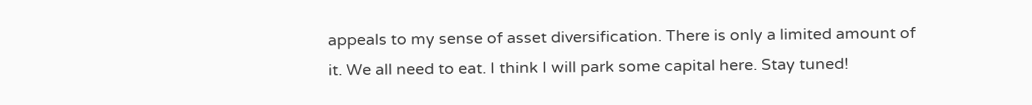appeals to my sense of asset diversification. There is only a limited amount of it. We all need to eat. I think I will park some capital here. Stay tuned!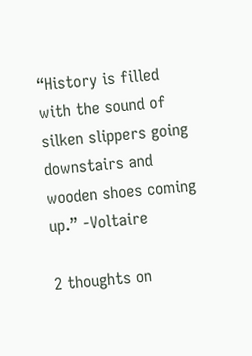“History is filled with the sound of silken slippers going downstairs and wooden shoes coming up.” -Voltaire

2 thoughts on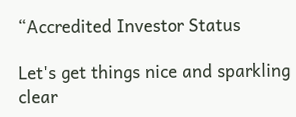“Accredited Investor Status

Let's get things nice and sparkling clear